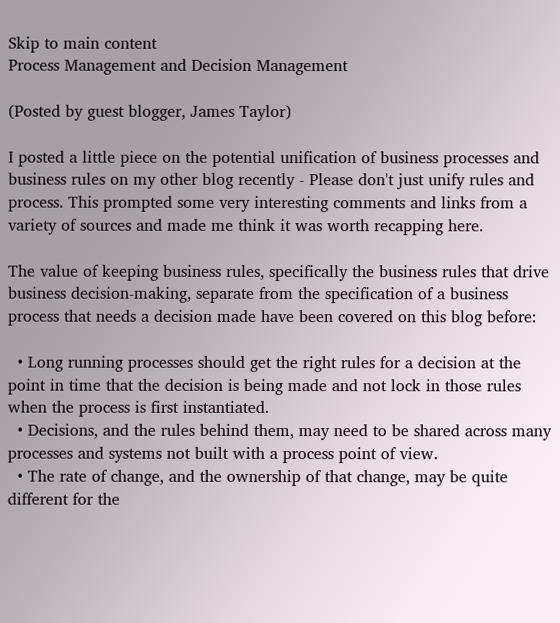Skip to main content
Process Management and Decision Management

(Posted by guest blogger, James Taylor)

I posted a little piece on the potential unification of business processes and business rules on my other blog recently - Please don't just unify rules and process. This prompted some very interesting comments and links from a variety of sources and made me think it was worth recapping here.

The value of keeping business rules, specifically the business rules that drive business decision-making, separate from the specification of a business process that needs a decision made have been covered on this blog before:

  • Long running processes should get the right rules for a decision at the point in time that the decision is being made and not lock in those rules when the process is first instantiated.
  • Decisions, and the rules behind them, may need to be shared across many processes and systems not built with a process point of view.
  • The rate of change, and the ownership of that change, may be quite different for the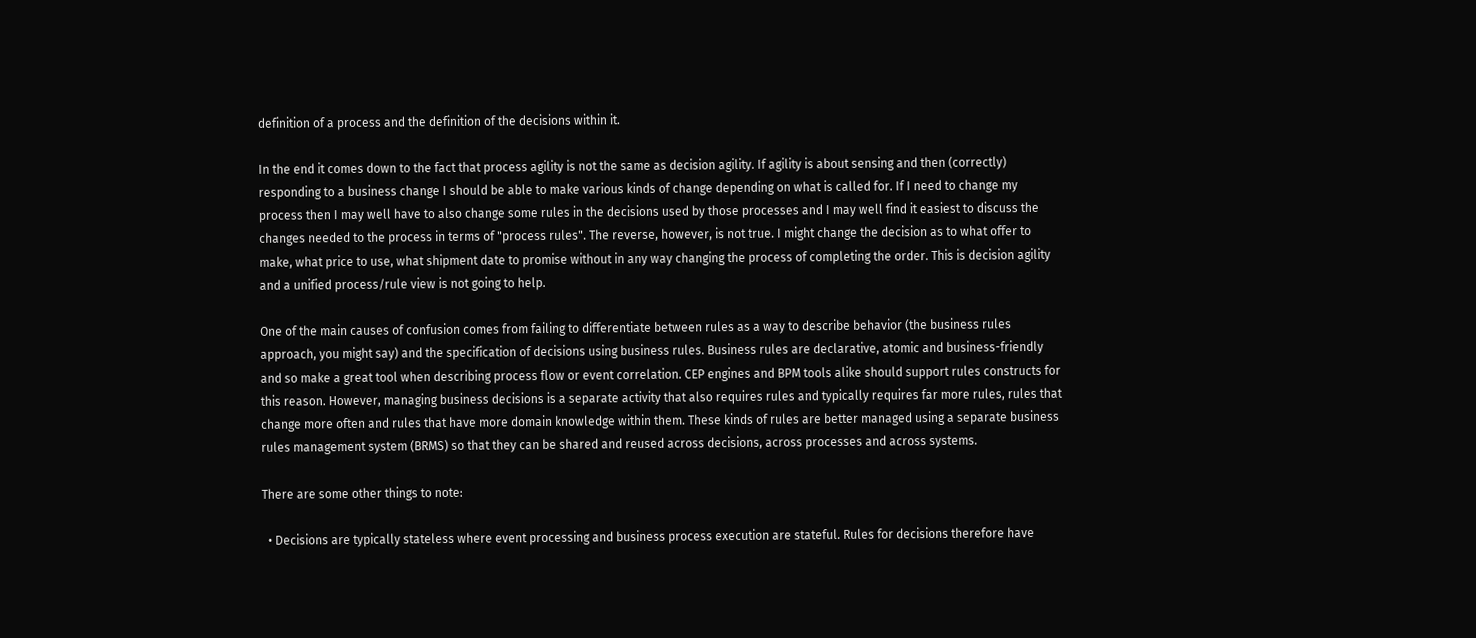definition of a process and the definition of the decisions within it.

In the end it comes down to the fact that process agility is not the same as decision agility. If agility is about sensing and then (correctly) responding to a business change I should be able to make various kinds of change depending on what is called for. If I need to change my process then I may well have to also change some rules in the decisions used by those processes and I may well find it easiest to discuss the changes needed to the process in terms of "process rules". The reverse, however, is not true. I might change the decision as to what offer to make, what price to use, what shipment date to promise without in any way changing the process of completing the order. This is decision agility and a unified process/rule view is not going to help.

One of the main causes of confusion comes from failing to differentiate between rules as a way to describe behavior (the business rules approach, you might say) and the specification of decisions using business rules. Business rules are declarative, atomic and business-friendly and so make a great tool when describing process flow or event correlation. CEP engines and BPM tools alike should support rules constructs for this reason. However, managing business decisions is a separate activity that also requires rules and typically requires far more rules, rules that change more often and rules that have more domain knowledge within them. These kinds of rules are better managed using a separate business rules management system (BRMS) so that they can be shared and reused across decisions, across processes and across systems.

There are some other things to note:

  • Decisions are typically stateless where event processing and business process execution are stateful. Rules for decisions therefore have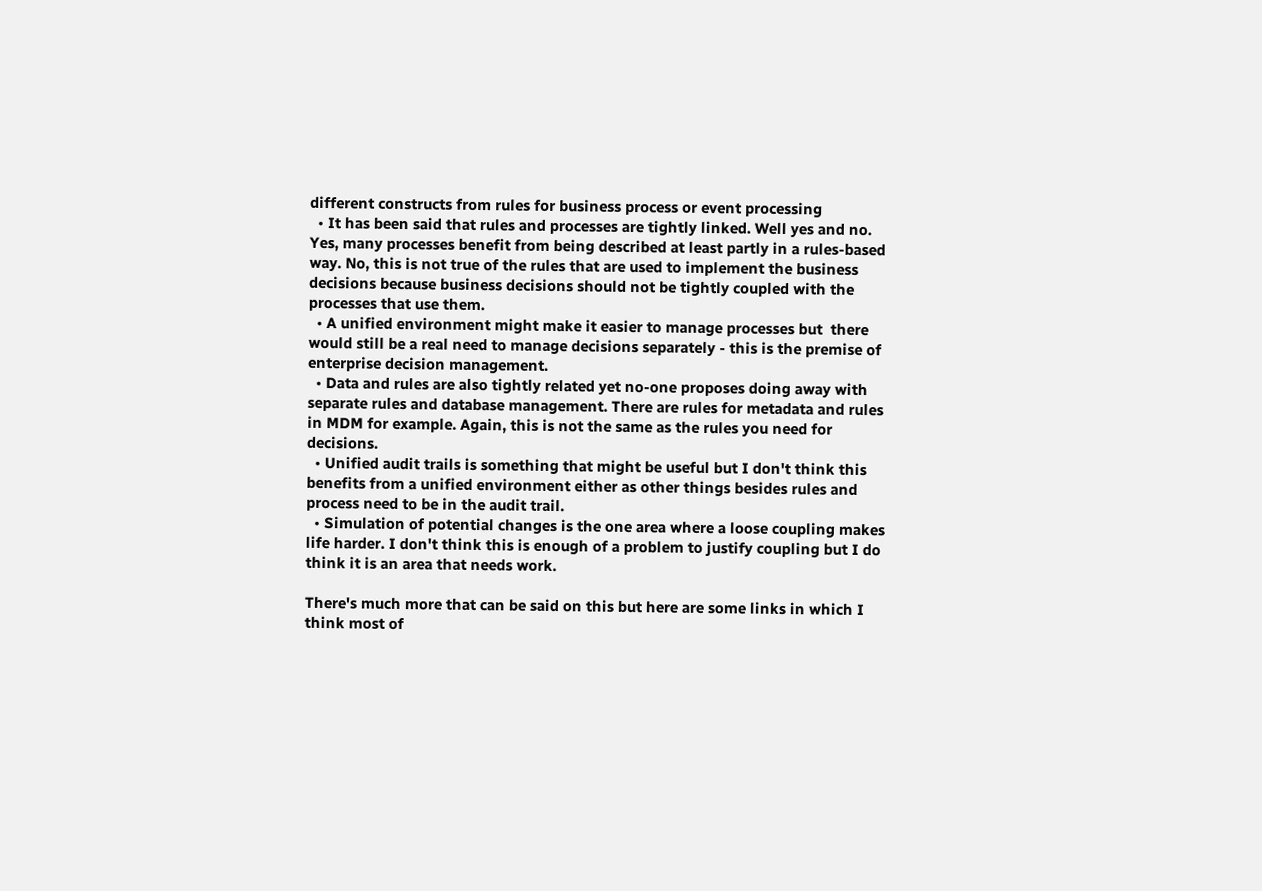different constructs from rules for business process or event processing
  • It has been said that rules and processes are tightly linked. Well yes and no. Yes, many processes benefit from being described at least partly in a rules-based way. No, this is not true of the rules that are used to implement the business decisions because business decisions should not be tightly coupled with the processes that use them.
  • A unified environment might make it easier to manage processes but  there would still be a real need to manage decisions separately - this is the premise of enterprise decision management.
  • Data and rules are also tightly related yet no-one proposes doing away with separate rules and database management. There are rules for metadata and rules in MDM for example. Again, this is not the same as the rules you need for decisions.
  • Unified audit trails is something that might be useful but I don't think this benefits from a unified environment either as other things besides rules and process need to be in the audit trail.
  • Simulation of potential changes is the one area where a loose coupling makes life harder. I don't think this is enough of a problem to justify coupling but I do think it is an area that needs work.

There's much more that can be said on this but here are some links in which I think most of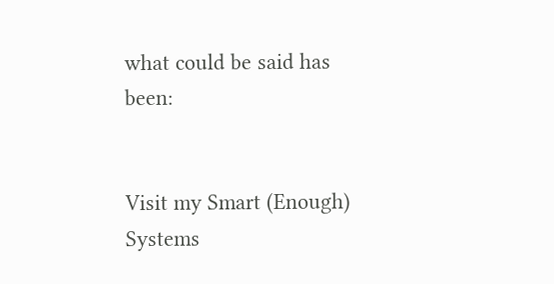what could be said has been:


Visit my Smart (Enough) Systems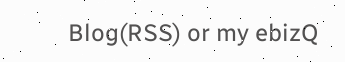Blog(RSS) or my ebizQ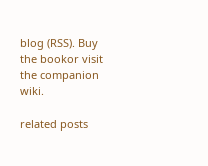blog (RSS). Buy the bookor visit the companion wiki.

related posts